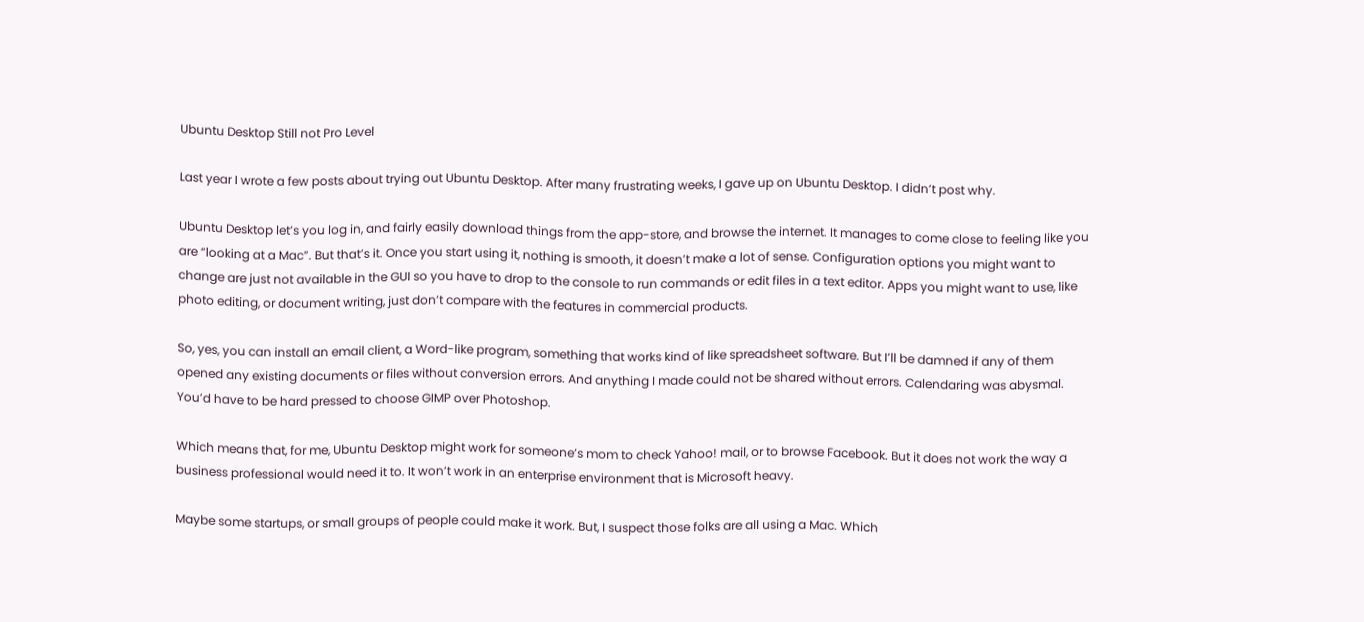Ubuntu Desktop Still not Pro Level

Last year I wrote a few posts about trying out Ubuntu Desktop. After many frustrating weeks, I gave up on Ubuntu Desktop. I didn’t post why.

Ubuntu Desktop let’s you log in, and fairly easily download things from the app-store, and browse the internet. It manages to come close to feeling like you are “looking at a Mac”. But that’s it. Once you start using it, nothing is smooth, it doesn’t make a lot of sense. Configuration options you might want to change are just not available in the GUI so you have to drop to the console to run commands or edit files in a text editor. Apps you might want to use, like photo editing, or document writing, just don’t compare with the features in commercial products.

So, yes, you can install an email client, a Word-like program, something that works kind of like spreadsheet software. But I’ll be damned if any of them opened any existing documents or files without conversion errors. And anything I made could not be shared without errors. Calendaring was abysmal. You’d have to be hard pressed to choose GIMP over Photoshop.

Which means that, for me, Ubuntu Desktop might work for someone’s mom to check Yahoo! mail, or to browse Facebook. But it does not work the way a business professional would need it to. It won’t work in an enterprise environment that is Microsoft heavy.

Maybe some startups, or small groups of people could make it work. But, I suspect those folks are all using a Mac. Which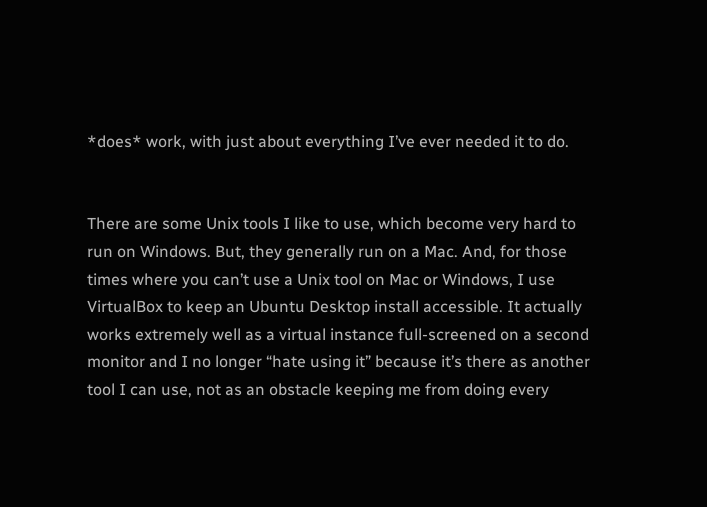*does* work, with just about everything I’ve ever needed it to do.


There are some Unix tools I like to use, which become very hard to run on Windows. But, they generally run on a Mac. And, for those times where you can’t use a Unix tool on Mac or Windows, I use VirtualBox to keep an Ubuntu Desktop install accessible. It actually works extremely well as a virtual instance full-screened on a second monitor and I no longer “hate using it” because it’s there as another tool I can use, not as an obstacle keeping me from doing every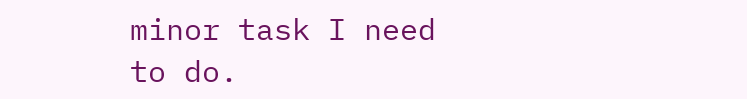minor task I need to do.